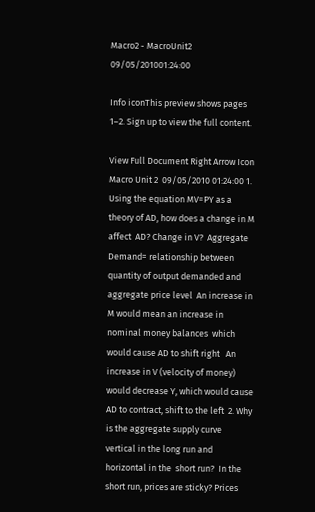Macro2 - MacroUnit2 09/05/201001:24:00

Info iconThis preview shows pages 1–2. Sign up to view the full content.

View Full Document Right Arrow Icon
Macro Unit 2  09/05/2010 01:24:00 1. Using the equation MV=PY as a theory of AD, how does a change in M affect  AD? Change in V?  Aggregate Demand= relationship between quantity of output demanded and  aggregate price level  An increase in M would mean an increase in nominal money balances  which  would cause AD to shift right   An increase in V (velocity of money) would decrease Y, which would cause  AD to contract, shift to the left  2. Why is the aggregate supply curve vertical in the long run and horizontal in the  short run?  In the short run, prices are sticky? Prices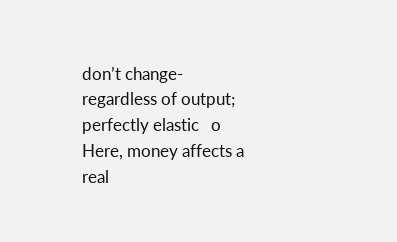don’t change- regardless of output;  perfectly elastic   o Here, money affects a real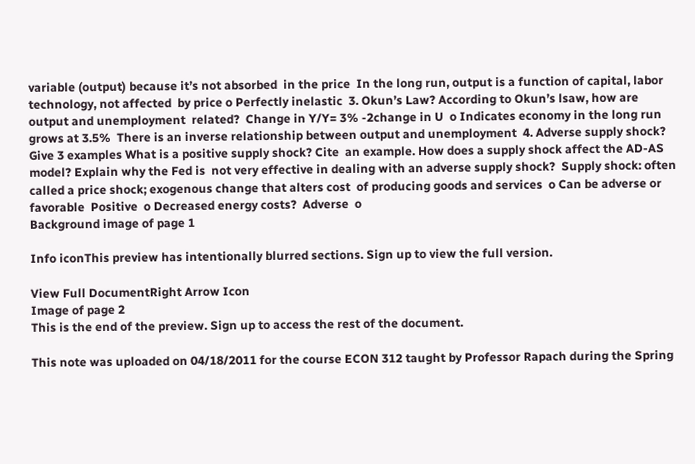variable (output) because it’s not absorbed  in the price  In the long run, output is a function of capital, labor technology, not affected  by price o Perfectly inelastic  3. Okun’s Law? According to Okun’s lsaw, how are output and unemployment  related?  Change in Y/Y= 3% -2change in U  o Indicates economy in the long run grows at 3.5%  There is an inverse relationship between output and unemployment  4. Adverse supply shock? Give 3 examples What is a positive supply shock? Cite  an example. How does a supply shock affect the AD-AS model? Explain why the Fed is  not very effective in dealing with an adverse supply shock?  Supply shock: often called a price shock; exogenous change that alters cost  of producing goods and services  o Can be adverse or favorable  Positive  o Decreased energy costs?  Adverse  o
Background image of page 1

Info iconThis preview has intentionally blurred sections. Sign up to view the full version.

View Full DocumentRight Arrow Icon
Image of page 2
This is the end of the preview. Sign up to access the rest of the document.

This note was uploaded on 04/18/2011 for the course ECON 312 taught by Professor Rapach during the Spring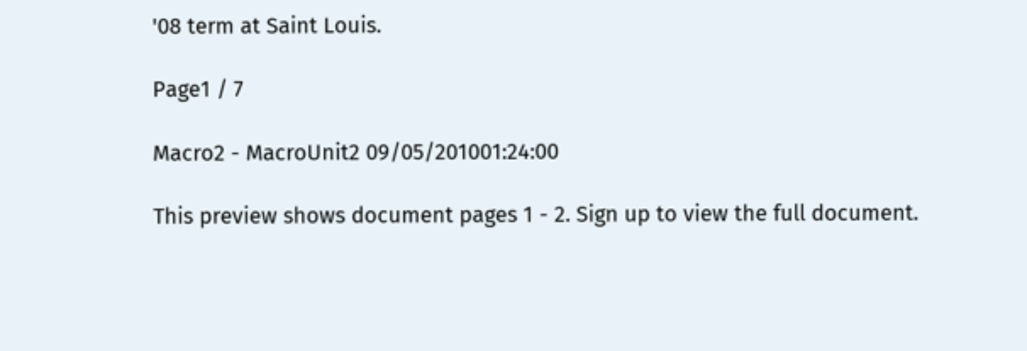'08 term at Saint Louis.

Page1 / 7

Macro2 - MacroUnit2 09/05/201001:24:00

This preview shows document pages 1 - 2. Sign up to view the full document.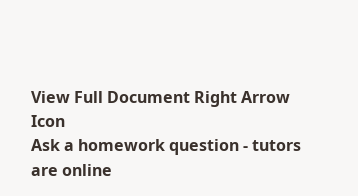View Full Document Right Arrow Icon
Ask a homework question - tutors are online